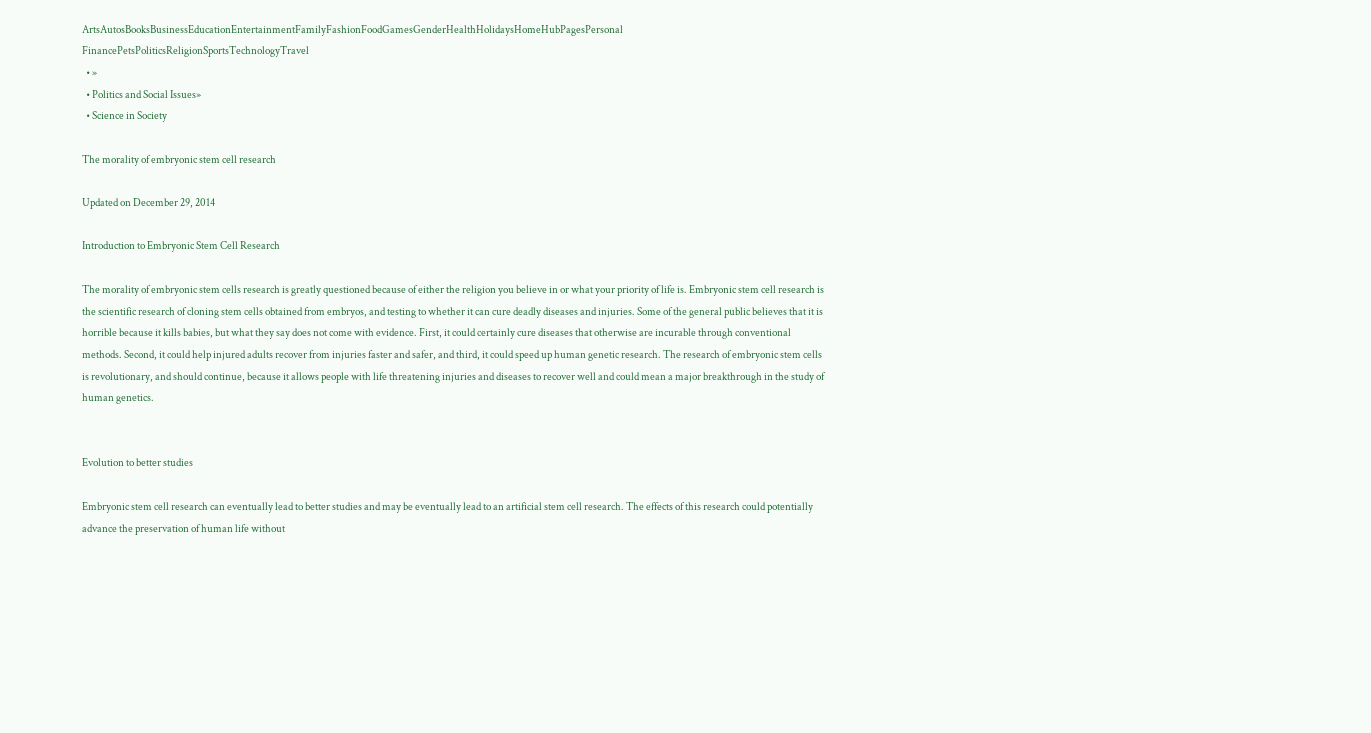ArtsAutosBooksBusinessEducationEntertainmentFamilyFashionFoodGamesGenderHealthHolidaysHomeHubPagesPersonal FinancePetsPoliticsReligionSportsTechnologyTravel
  • »
  • Politics and Social Issues»
  • Science in Society

The morality of embryonic stem cell research

Updated on December 29, 2014

Introduction to Embryonic Stem Cell Research

The morality of embryonic stem cells research is greatly questioned because of either the religion you believe in or what your priority of life is. Embryonic stem cell research is the scientific research of cloning stem cells obtained from embryos, and testing to whether it can cure deadly diseases and injuries. Some of the general public believes that it is horrible because it kills babies, but what they say does not come with evidence. First, it could certainly cure diseases that otherwise are incurable through conventional methods. Second, it could help injured adults recover from injuries faster and safer, and third, it could speed up human genetic research. The research of embryonic stem cells is revolutionary, and should continue, because it allows people with life threatening injuries and diseases to recover well and could mean a major breakthrough in the study of human genetics.


Evolution to better studies

Embryonic stem cell research can eventually lead to better studies and may be eventually lead to an artificial stem cell research. The effects of this research could potentially advance the preservation of human life without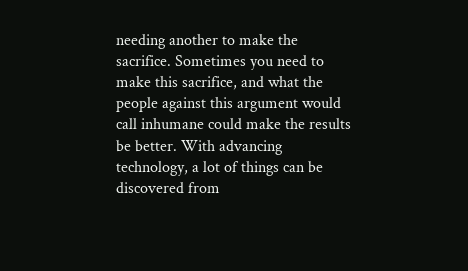needing another to make the sacrifice. Sometimes you need to make this sacrifice, and what the people against this argument would call inhumane could make the results be better. With advancing technology, a lot of things can be discovered from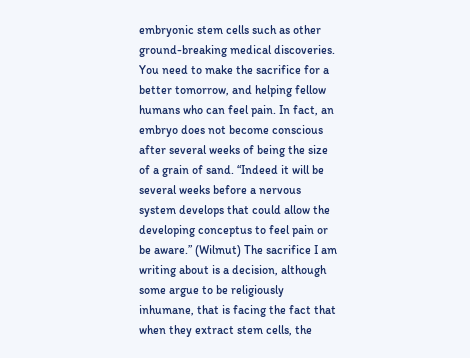embryonic stem cells such as other ground-breaking medical discoveries. You need to make the sacrifice for a better tomorrow, and helping fellow humans who can feel pain. In fact, an embryo does not become conscious after several weeks of being the size of a grain of sand. “Indeed it will be several weeks before a nervous system develops that could allow the developing conceptus to feel pain or be aware.” (Wilmut) The sacrifice I am writing about is a decision, although some argue to be religiously inhumane, that is facing the fact that when they extract stem cells, the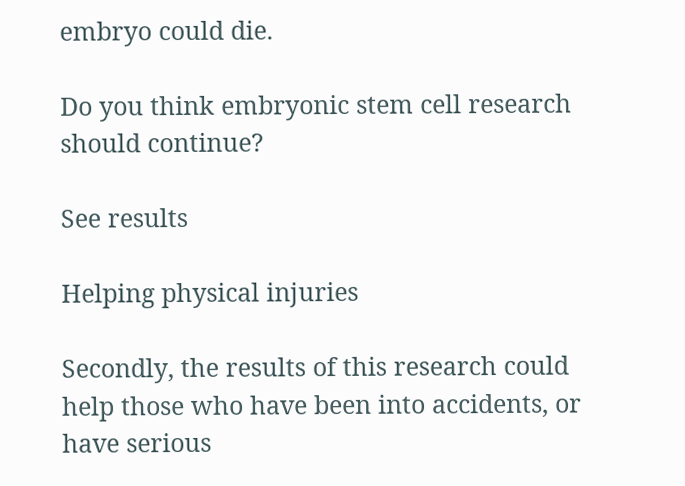embryo could die.

Do you think embryonic stem cell research should continue?

See results

Helping physical injuries

Secondly, the results of this research could help those who have been into accidents, or have serious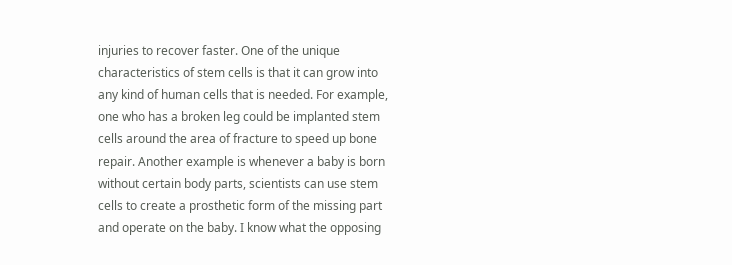injuries to recover faster. One of the unique characteristics of stem cells is that it can grow into any kind of human cells that is needed. For example, one who has a broken leg could be implanted stem cells around the area of fracture to speed up bone repair. Another example is whenever a baby is born without certain body parts, scientists can use stem cells to create a prosthetic form of the missing part and operate on the baby. I know what the opposing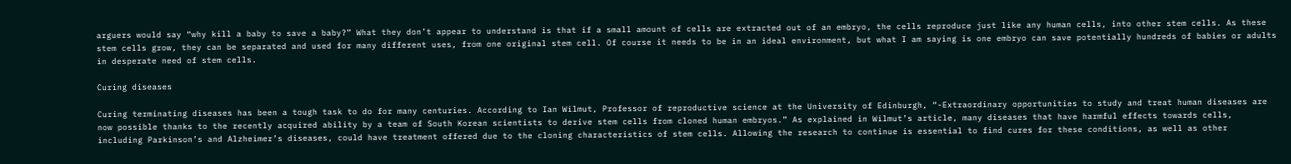arguers would say “why kill a baby to save a baby?” What they don’t appear to understand is that if a small amount of cells are extracted out of an embryo, the cells reproduce just like any human cells, into other stem cells. As these stem cells grow, they can be separated and used for many different uses, from one original stem cell. Of course it needs to be in an ideal environment, but what I am saying is one embryo can save potentially hundreds of babies or adults in desperate need of stem cells.

Curing diseases

Curing terminating diseases has been a tough task to do for many centuries. According to Ian Wilmut, Professor of reproductive science at the University of Edinburgh, “-Extraordinary opportunities to study and treat human diseases are now possible thanks to the recently acquired ability by a team of South Korean scientists to derive stem cells from cloned human embryos.” As explained in Wilmut’s article, many diseases that have harmful effects towards cells, including Parkinson’s and Alzheimer’s diseases, could have treatment offered due to the cloning characteristics of stem cells. Allowing the research to continue is essential to find cures for these conditions, as well as other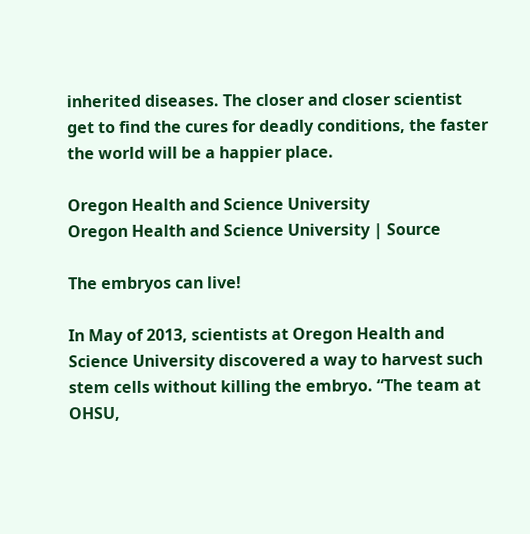inherited diseases. The closer and closer scientist get to find the cures for deadly conditions, the faster the world will be a happier place.

Oregon Health and Science University
Oregon Health and Science University | Source

The embryos can live!

In May of 2013, scientists at Oregon Health and Science University discovered a way to harvest such stem cells without killing the embryo. “The team at OHSU,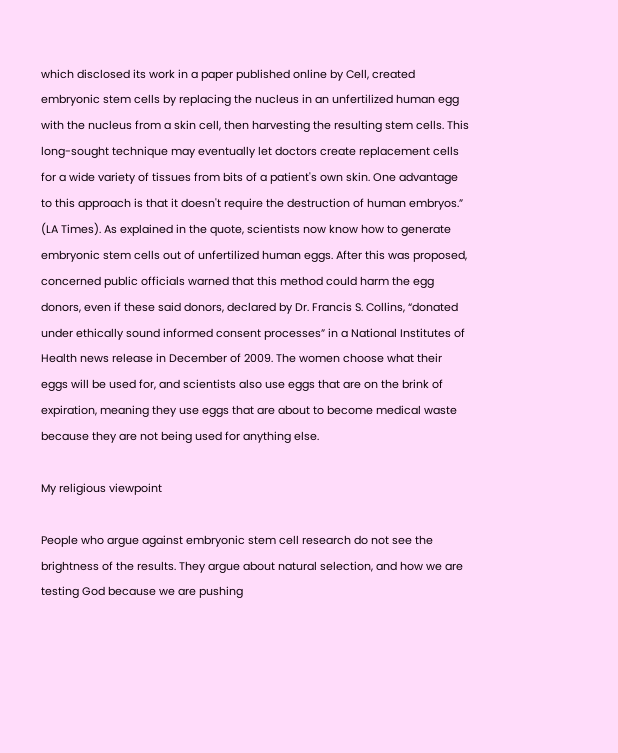which disclosed its work in a paper published online by Cell, created embryonic stem cells by replacing the nucleus in an unfertilized human egg with the nucleus from a skin cell, then harvesting the resulting stem cells. This long-sought technique may eventually let doctors create replacement cells for a wide variety of tissues from bits of a patient's own skin. One advantage to this approach is that it doesn't require the destruction of human embryos.” (LA Times). As explained in the quote, scientists now know how to generate embryonic stem cells out of unfertilized human eggs. After this was proposed, concerned public officials warned that this method could harm the egg donors, even if these said donors, declared by Dr. Francis S. Collins, “donated under ethically sound informed consent processes” in a National Institutes of Health news release in December of 2009. The women choose what their eggs will be used for, and scientists also use eggs that are on the brink of expiration, meaning they use eggs that are about to become medical waste because they are not being used for anything else.

My religious viewpoint

People who argue against embryonic stem cell research do not see the brightness of the results. They argue about natural selection, and how we are testing God because we are pushing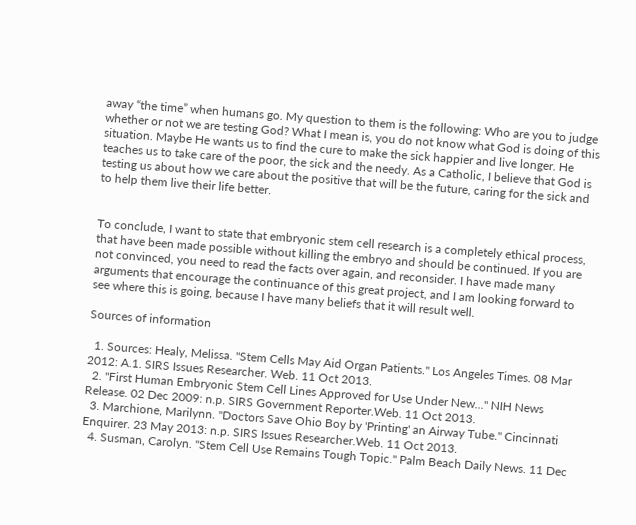away “the time” when humans go. My question to them is the following: Who are you to judge whether or not we are testing God? What I mean is, you do not know what God is doing of this situation. Maybe He wants us to find the cure to make the sick happier and live longer. He teaches us to take care of the poor, the sick and the needy. As a Catholic, I believe that God is testing us about how we care about the positive that will be the future, caring for the sick and to help them live their life better.


To conclude, I want to state that embryonic stem cell research is a completely ethical process, that have been made possible without killing the embryo and should be continued. If you are not convinced, you need to read the facts over again, and reconsider. I have made many arguments that encourage the continuance of this great project, and I am looking forward to see where this is going, because I have many beliefs that it will result well.

Sources of information

  1. Sources: Healy, Melissa. "Stem Cells May Aid Organ Patients." Los Angeles Times. 08 Mar 2012: A.1. SIRS Issues Researcher. Web. 11 Oct 2013.
  2. "First Human Embryonic Stem Cell Lines Approved for Use Under New..." NIH News Release. 02 Dec 2009: n.p. SIRS Government Reporter.Web. 11 Oct 2013.
  3. Marchione, Marilynn. "Doctors Save Ohio Boy by 'Printing' an Airway Tube." Cincinnati Enquirer. 23 May 2013: n.p. SIRS Issues Researcher.Web. 11 Oct 2013.
  4. Susman, Carolyn. "Stem Cell Use Remains Tough Topic." Palm Beach Daily News. 11 Dec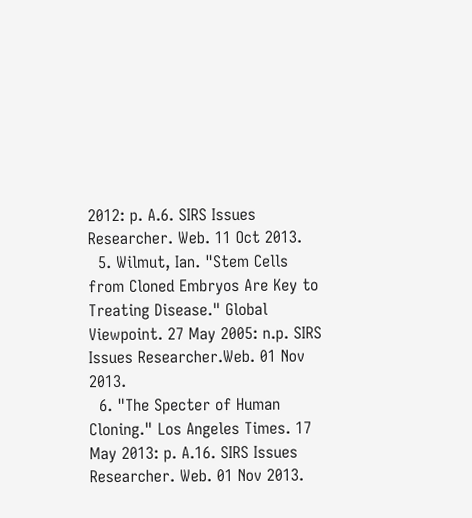2012: p. A.6. SIRS Issues Researcher. Web. 11 Oct 2013.
  5. Wilmut, Ian. "Stem Cells from Cloned Embryos Are Key to Treating Disease." Global Viewpoint. 27 May 2005: n.p. SIRS Issues Researcher.Web. 01 Nov 2013.
  6. "The Specter of Human Cloning." Los Angeles Times. 17 May 2013: p. A.16. SIRS Issues Researcher. Web. 01 Nov 2013.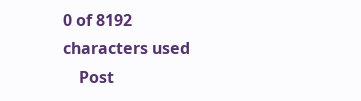0 of 8192 characters used
    Post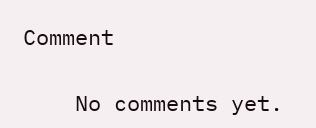Comment

    No comments yet.